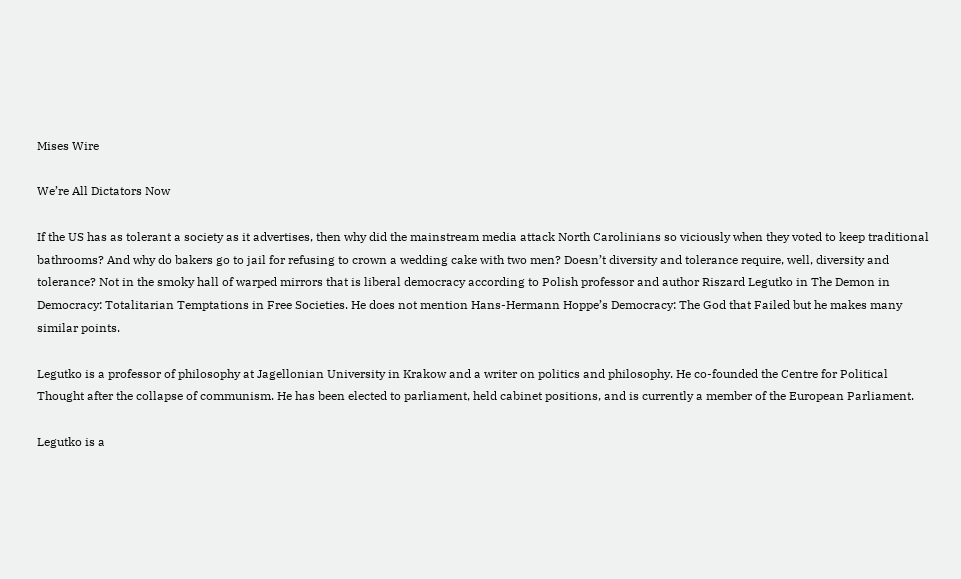Mises Wire

We’re All Dictators Now

If the US has as tolerant a society as it advertises, then why did the mainstream media attack North Carolinians so viciously when they voted to keep traditional bathrooms? And why do bakers go to jail for refusing to crown a wedding cake with two men? Doesn’t diversity and tolerance require, well, diversity and tolerance? Not in the smoky hall of warped mirrors that is liberal democracy according to Polish professor and author Riszard Legutko in The Demon in Democracy: Totalitarian Temptations in Free Societies. He does not mention Hans-Hermann Hoppe’s Democracy: The God that Failed but he makes many similar points.

Legutko is a professor of philosophy at Jagellonian University in Krakow and a writer on politics and philosophy. He co-founded the Centre for Political Thought after the collapse of communism. He has been elected to parliament, held cabinet positions, and is currently a member of the European Parliament.

Legutko is a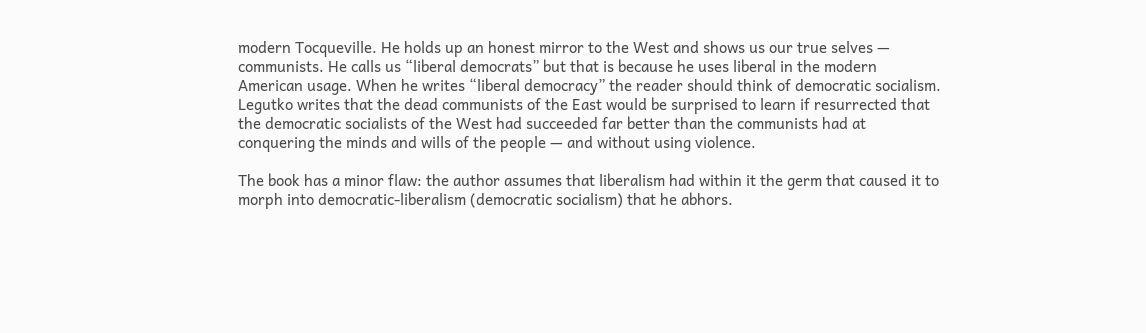modern Tocqueville. He holds up an honest mirror to the West and shows us our true selves — communists. He calls us “liberal democrats” but that is because he uses liberal in the modern American usage. When he writes “liberal democracy” the reader should think of democratic socialism. Legutko writes that the dead communists of the East would be surprised to learn if resurrected that the democratic socialists of the West had succeeded far better than the communists had at conquering the minds and wills of the people — and without using violence.

The book has a minor flaw: the author assumes that liberalism had within it the germ that caused it to morph into democratic-liberalism (democratic socialism) that he abhors.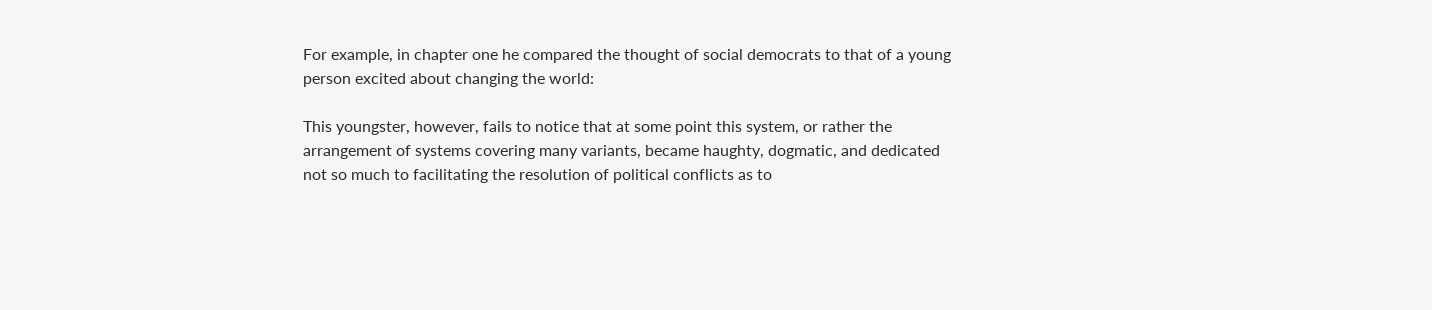For example, in chapter one he compared the thought of social democrats to that of a young person excited about changing the world:

This youngster, however, fails to notice that at some point this system, or rather the arrangement of systems covering many variants, became haughty, dogmatic, and dedicated not so much to facilitating the resolution of political conflicts as to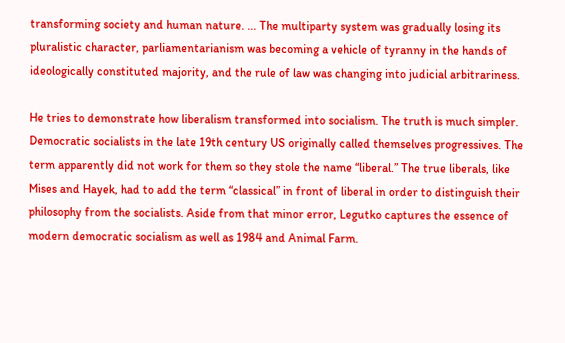transforming society and human nature. ... The multiparty system was gradually losing its pluralistic character, parliamentarianism was becoming a vehicle of tyranny in the hands of ideologically constituted majority, and the rule of law was changing into judicial arbitrariness.

He tries to demonstrate how liberalism transformed into socialism. The truth is much simpler. Democratic socialists in the late 19th century US originally called themselves progressives. The term apparently did not work for them so they stole the name “liberal.” The true liberals, like Mises and Hayek, had to add the term “classical” in front of liberal in order to distinguish their philosophy from the socialists. Aside from that minor error, Legutko captures the essence of modern democratic socialism as well as 1984 and Animal Farm.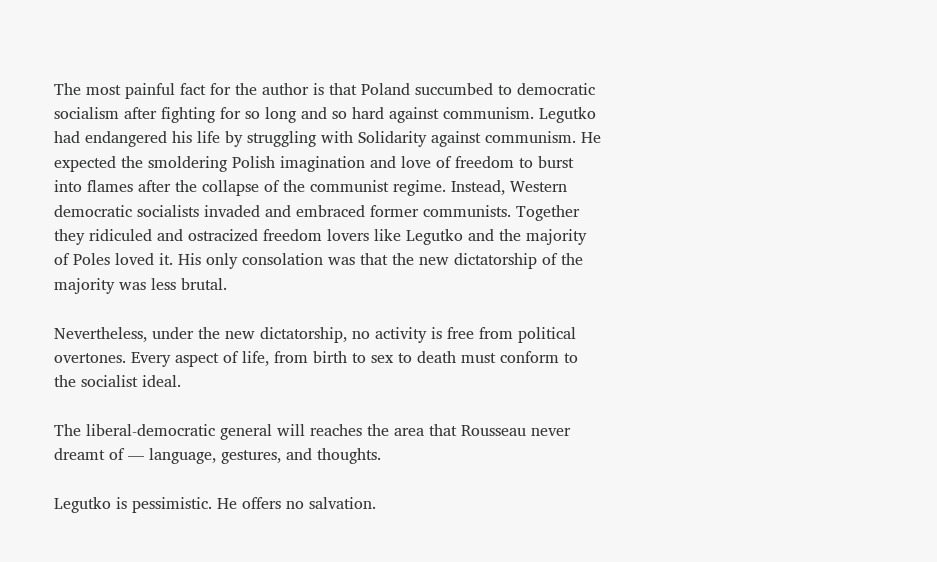The most painful fact for the author is that Poland succumbed to democratic socialism after fighting for so long and so hard against communism. Legutko had endangered his life by struggling with Solidarity against communism. He expected the smoldering Polish imagination and love of freedom to burst into flames after the collapse of the communist regime. Instead, Western democratic socialists invaded and embraced former communists. Together they ridiculed and ostracized freedom lovers like Legutko and the majority of Poles loved it. His only consolation was that the new dictatorship of the majority was less brutal.

Nevertheless, under the new dictatorship, no activity is free from political overtones. Every aspect of life, from birth to sex to death must conform to the socialist ideal.

The liberal-democratic general will reaches the area that Rousseau never dreamt of — language, gestures, and thoughts.

Legutko is pessimistic. He offers no salvation.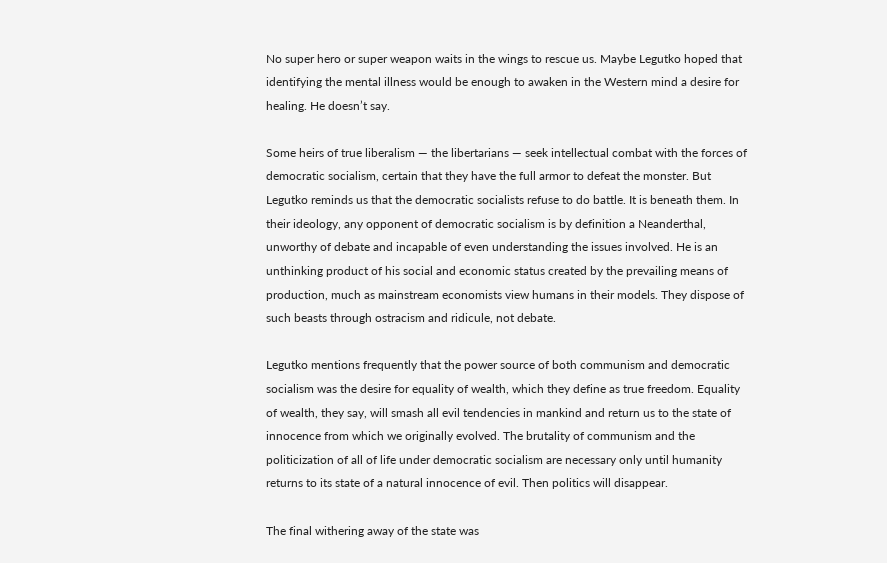No super hero or super weapon waits in the wings to rescue us. Maybe Legutko hoped that identifying the mental illness would be enough to awaken in the Western mind a desire for healing. He doesn’t say.

Some heirs of true liberalism — the libertarians — seek intellectual combat with the forces of democratic socialism, certain that they have the full armor to defeat the monster. But Legutko reminds us that the democratic socialists refuse to do battle. It is beneath them. In their ideology, any opponent of democratic socialism is by definition a Neanderthal, unworthy of debate and incapable of even understanding the issues involved. He is an unthinking product of his social and economic status created by the prevailing means of production, much as mainstream economists view humans in their models. They dispose of such beasts through ostracism and ridicule, not debate.

Legutko mentions frequently that the power source of both communism and democratic socialism was the desire for equality of wealth, which they define as true freedom. Equality of wealth, they say, will smash all evil tendencies in mankind and return us to the state of innocence from which we originally evolved. The brutality of communism and the politicization of all of life under democratic socialism are necessary only until humanity returns to its state of a natural innocence of evil. Then politics will disappear.

The final withering away of the state was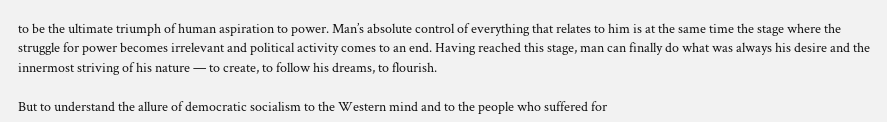to be the ultimate triumph of human aspiration to power. Man’s absolute control of everything that relates to him is at the same time the stage where the struggle for power becomes irrelevant and political activity comes to an end. Having reached this stage, man can finally do what was always his desire and the innermost striving of his nature — to create, to follow his dreams, to flourish.

But to understand the allure of democratic socialism to the Western mind and to the people who suffered for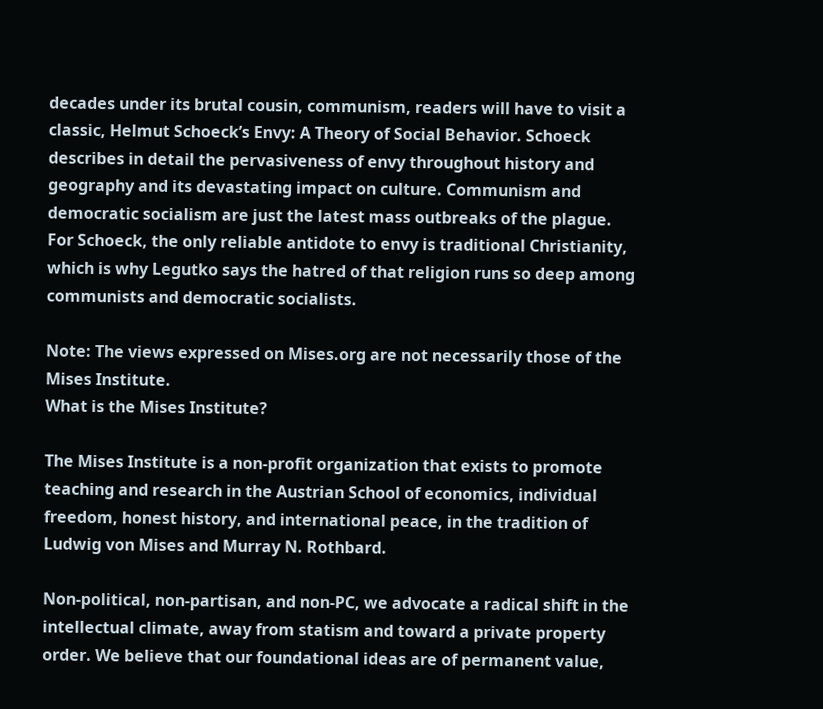decades under its brutal cousin, communism, readers will have to visit a classic, Helmut Schoeck’s Envy: A Theory of Social Behavior. Schoeck describes in detail the pervasiveness of envy throughout history and geography and its devastating impact on culture. Communism and democratic socialism are just the latest mass outbreaks of the plague. For Schoeck, the only reliable antidote to envy is traditional Christianity, which is why Legutko says the hatred of that religion runs so deep among communists and democratic socialists.

Note: The views expressed on Mises.org are not necessarily those of the Mises Institute.
What is the Mises Institute?

The Mises Institute is a non-profit organization that exists to promote teaching and research in the Austrian School of economics, individual freedom, honest history, and international peace, in the tradition of Ludwig von Mises and Murray N. Rothbard.

Non-political, non-partisan, and non-PC, we advocate a radical shift in the intellectual climate, away from statism and toward a private property order. We believe that our foundational ideas are of permanent value,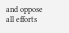and oppose all efforts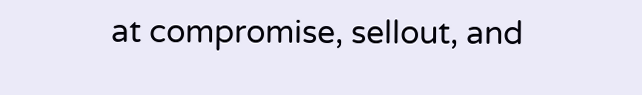at compromise, sellout, and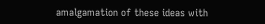amalgamation of these ideas with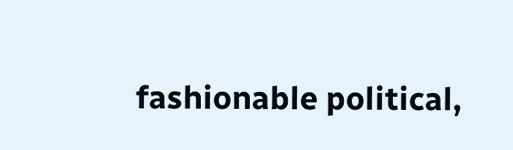fashionable political,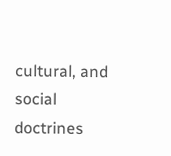cultural, and social doctrines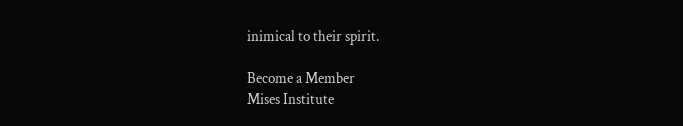inimical to their spirit.

Become a Member
Mises Institute